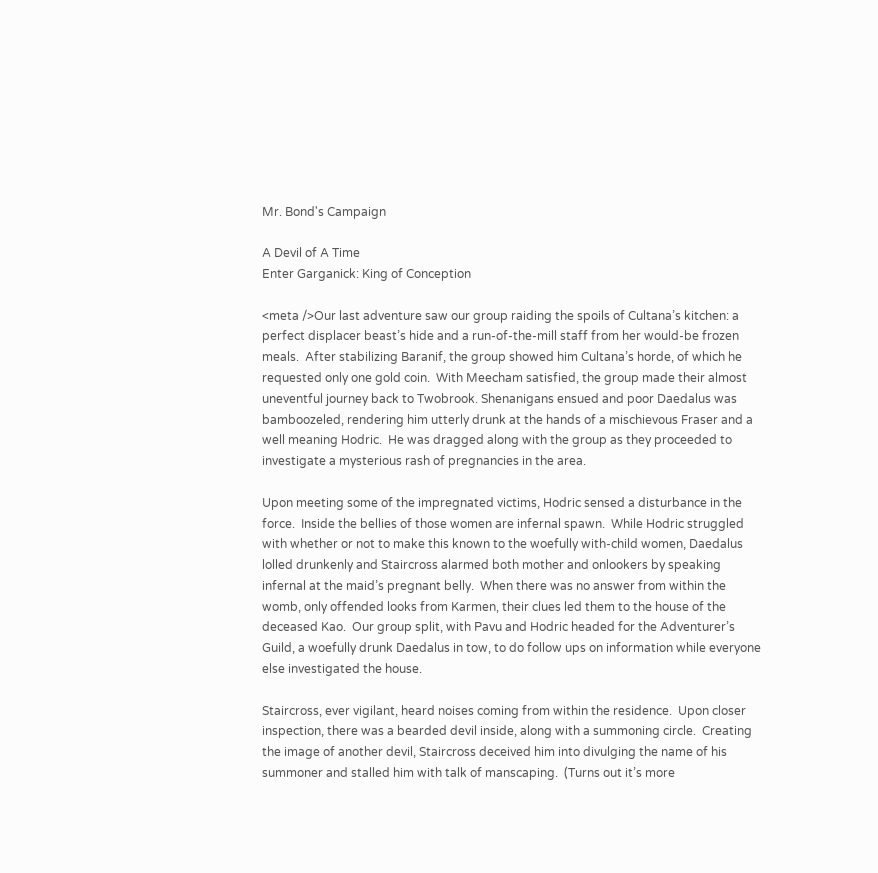Mr. Bond's Campaign

A Devil of A Time
Enter Garganick: King of Conception

<meta />Our last adventure saw our group raiding the spoils of Cultana’s kitchen: a perfect displacer beast’s hide and a run-of-the-mill staff from her would-be frozen meals.  After stabilizing Baranif, the group showed him Cultana’s horde, of which he requested only one gold coin.  With Meecham satisfied, the group made their almost uneventful journey back to Twobrook. Shenanigans ensued and poor Daedalus was bamboozeled, rendering him utterly drunk at the hands of a mischievous Fraser and a well meaning Hodric.  He was dragged along with the group as they proceeded to investigate a mysterious rash of pregnancies in the area.

Upon meeting some of the impregnated victims, Hodric sensed a disturbance in the force.  Inside the bellies of those women are infernal spawn.  While Hodric struggled with whether or not to make this known to the woefully with-child women, Daedalus lolled drunkenly and Staircross alarmed both mother and onlookers by speaking infernal at the maid’s pregnant belly.  When there was no answer from within the womb, only offended looks from Karmen, their clues led them to the house of the deceased Kao.  Our group split, with Pavu and Hodric headed for the Adventurer’s Guild, a woefully drunk Daedalus in tow, to do follow ups on information while everyone else investigated the house.

Staircross, ever vigilant, heard noises coming from within the residence.  Upon closer inspection, there was a bearded devil inside, along with a summoning circle.  Creating the image of another devil, Staircross deceived him into divulging the name of his summoner and stalled him with talk of manscaping.  (Turns out it’s more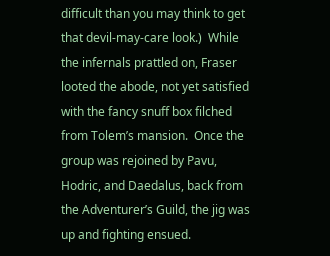difficult than you may think to get that devil-may-care look.)  While the infernals prattled on, Fraser looted the abode, not yet satisfied with the fancy snuff box filched from Tolem’s mansion.  Once the group was rejoined by Pavu, Hodric, and Daedalus, back from the Adventurer’s Guild, the jig was up and fighting ensued.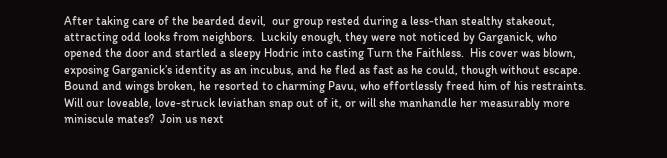After taking care of the bearded devil,  our group rested during a less-than stealthy stakeout, attracting odd looks from neighbors.  Luckily enough, they were not noticed by Garganick, who opened the door and startled a sleepy Hodric into casting Turn the Faithless.  His cover was blown, exposing Garganick’s identity as an incubus, and he fled as fast as he could, though without escape.  Bound and wings broken, he resorted to charming Pavu, who effortlessly freed him of his restraints.  Will our loveable, love-struck leviathan snap out of it, or will she manhandle her measurably more miniscule mates?  Join us next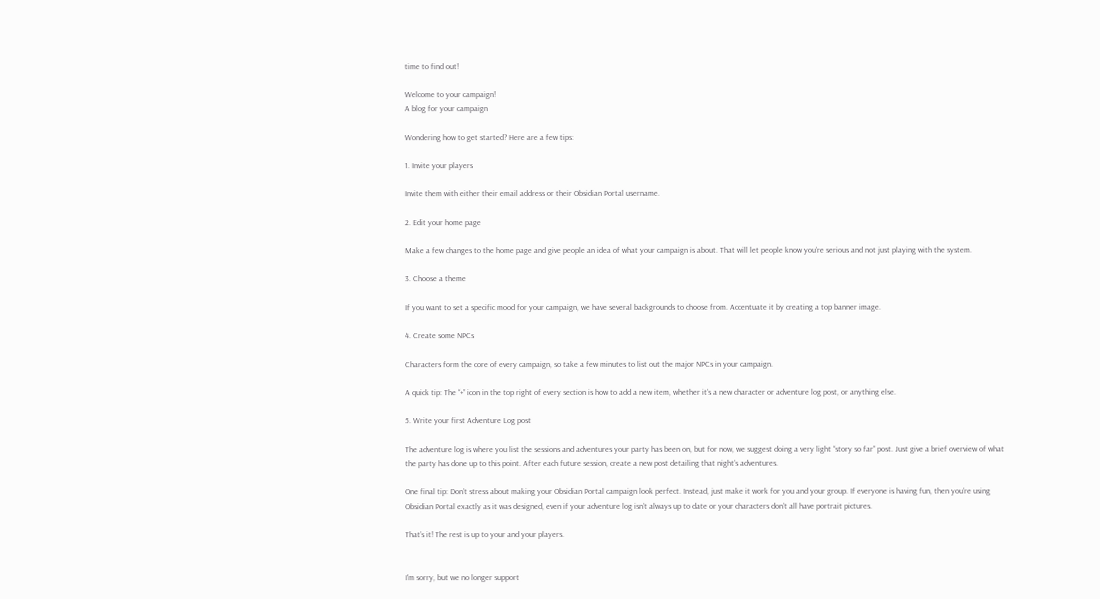time to find out!

Welcome to your campaign!
A blog for your campaign

Wondering how to get started? Here are a few tips:

1. Invite your players

Invite them with either their email address or their Obsidian Portal username.

2. Edit your home page

Make a few changes to the home page and give people an idea of what your campaign is about. That will let people know you’re serious and not just playing with the system.

3. Choose a theme

If you want to set a specific mood for your campaign, we have several backgrounds to choose from. Accentuate it by creating a top banner image.

4. Create some NPCs

Characters form the core of every campaign, so take a few minutes to list out the major NPCs in your campaign.

A quick tip: The “+” icon in the top right of every section is how to add a new item, whether it’s a new character or adventure log post, or anything else.

5. Write your first Adventure Log post

The adventure log is where you list the sessions and adventures your party has been on, but for now, we suggest doing a very light “story so far” post. Just give a brief overview of what the party has done up to this point. After each future session, create a new post detailing that night’s adventures.

One final tip: Don’t stress about making your Obsidian Portal campaign look perfect. Instead, just make it work for you and your group. If everyone is having fun, then you’re using Obsidian Portal exactly as it was designed, even if your adventure log isn’t always up to date or your characters don’t all have portrait pictures.

That’s it! The rest is up to your and your players.


I'm sorry, but we no longer support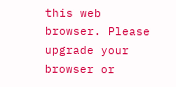this web browser. Please upgrade your browser or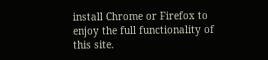install Chrome or Firefox to enjoy the full functionality of this site.